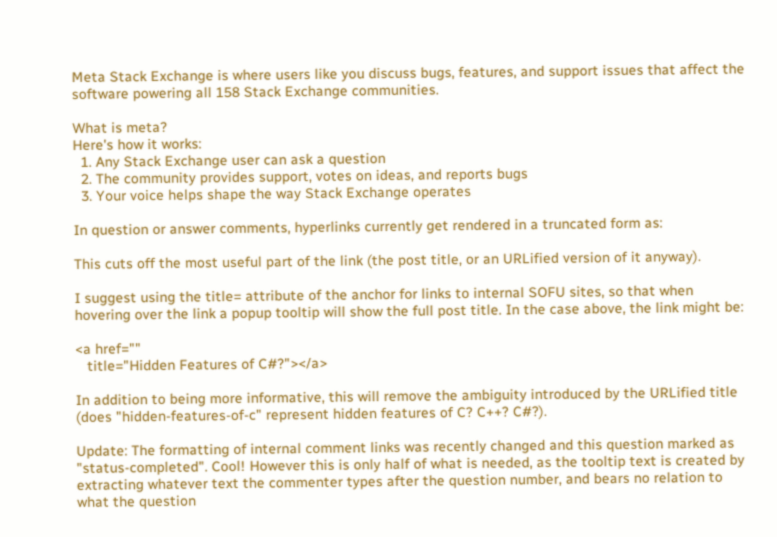Meta Stack Exchange is where users like you discuss bugs, features, and support issues that affect the software powering all 158 Stack Exchange communities.

What is meta?
Here's how it works:
  1. Any Stack Exchange user can ask a question
  2. The community provides support, votes on ideas, and reports bugs
  3. Your voice helps shape the way Stack Exchange operates

In question or answer comments, hyperlinks currently get rendered in a truncated form as:

This cuts off the most useful part of the link (the post title, or an URLified version of it anyway).

I suggest using the title= attribute of the anchor for links to internal SOFU sites, so that when hovering over the link a popup tooltip will show the full post title. In the case above, the link might be:

<a href=""
   title="Hidden Features of C#?"></a>

In addition to being more informative, this will remove the ambiguity introduced by the URLified title (does "hidden-features-of-c" represent hidden features of C? C++? C#?).

Update: The formatting of internal comment links was recently changed and this question marked as "status-completed". Cool! However this is only half of what is needed, as the tooltip text is created by extracting whatever text the commenter types after the question number, and bears no relation to what the question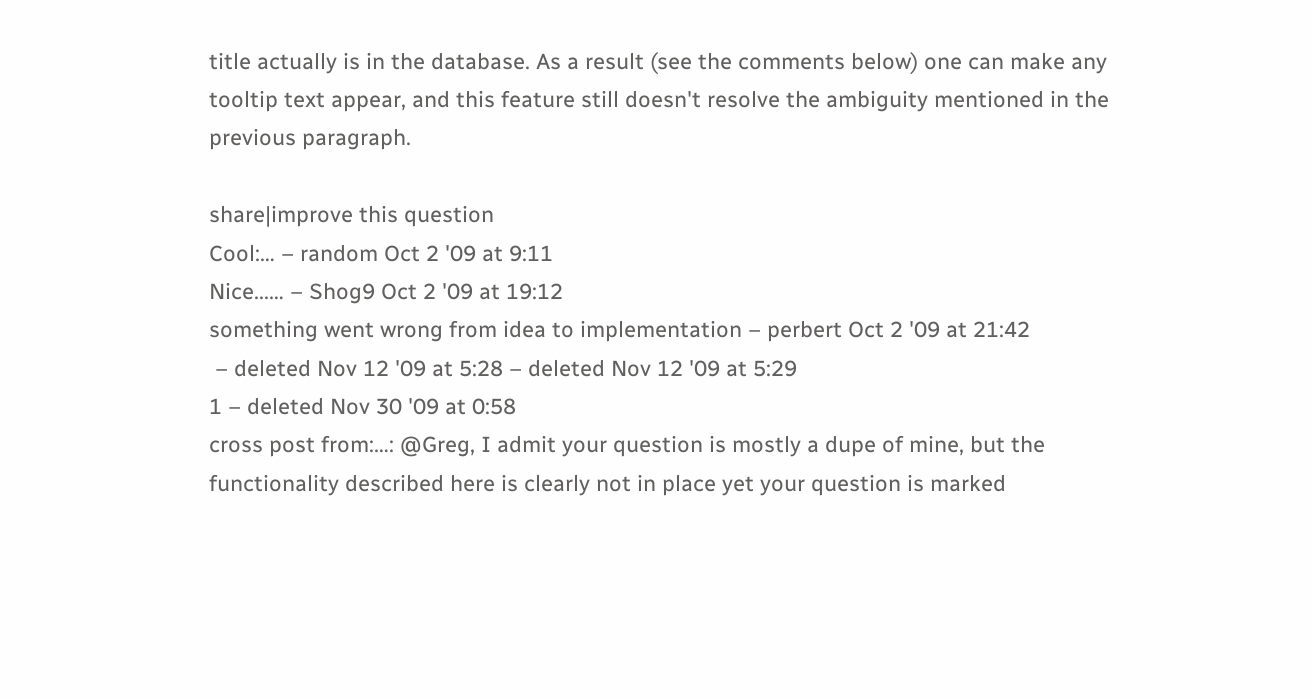title actually is in the database. As a result (see the comments below) one can make any tooltip text appear, and this feature still doesn't resolve the ambiguity mentioned in the previous paragraph.

share|improve this question
Cool:… – random Oct 2 '09 at 9:11
Nice...… – Shog9 Oct 2 '09 at 19:12
something went wrong from idea to implementation – perbert Oct 2 '09 at 21:42
 – deleted Nov 12 '09 at 5:28 – deleted Nov 12 '09 at 5:29
1 – deleted Nov 30 '09 at 0:58
cross post from:…: @Greg, I admit your question is mostly a dupe of mine, but the functionality described here is clearly not in place yet your question is marked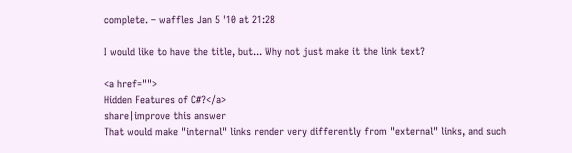complete. – waffles Jan 5 '10 at 21:28

I would like to have the title, but... Why not just make it the link text?

<a href="">
Hidden Features of C#?</a>
share|improve this answer
That would make "internal" links render very differently from "external" links, and such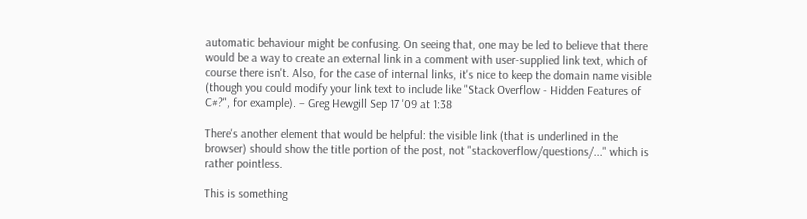automatic behaviour might be confusing. On seeing that, one may be led to believe that there would be a way to create an external link in a comment with user-supplied link text, which of course there isn't. Also, for the case of internal links, it's nice to keep the domain name visible (though you could modify your link text to include like "Stack Overflow - Hidden Features of C#?", for example). – Greg Hewgill Sep 17 '09 at 1:38

There's another element that would be helpful: the visible link (that is underlined in the browser) should show the title portion of the post, not "stackoverflow/questions/..." which is rather pointless.

This is something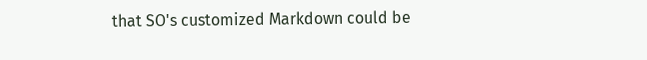that SO's customized Markdown could be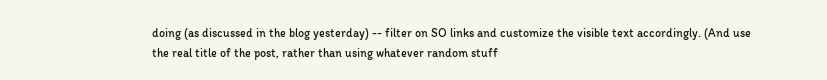doing (as discussed in the blog yesterday) -- filter on SO links and customize the visible text accordingly. (And use the real title of the post, rather than using whatever random stuff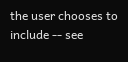the user chooses to include -- see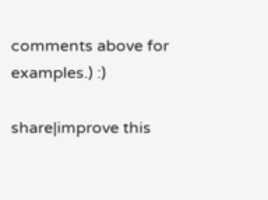comments above for examples.) :)

share|improve this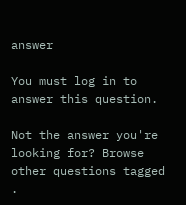answer

You must log in to answer this question.

Not the answer you're looking for? Browse other questions tagged .